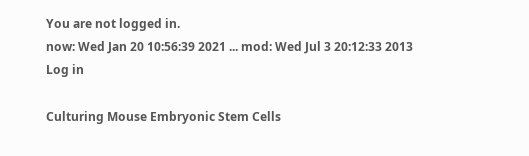You are not logged in.
now: Wed Jan 20 10:56:39 2021 ... mod: Wed Jul 3 20:12:33 2013
Log in

Culturing Mouse Embryonic Stem Cells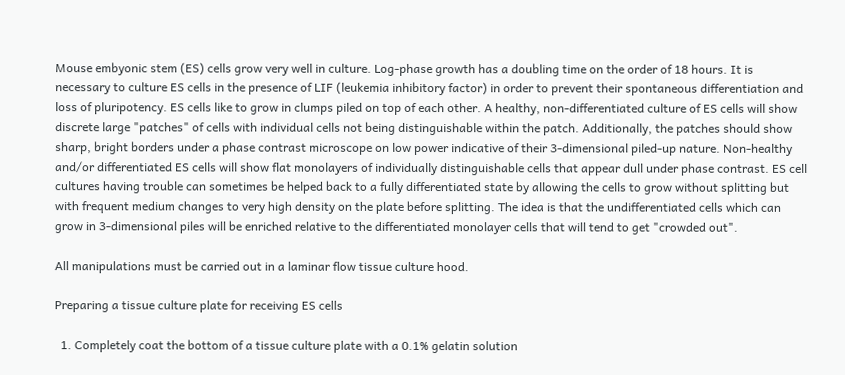Mouse embyonic stem (ES) cells grow very well in culture. Log-phase growth has a doubling time on the order of 18 hours. It is necessary to culture ES cells in the presence of LIF (leukemia inhibitory factor) in order to prevent their spontaneous differentiation and loss of pluripotency. ES cells like to grow in clumps piled on top of each other. A healthy, non-differentiated culture of ES cells will show discrete large "patches" of cells with individual cells not being distinguishable within the patch. Additionally, the patches should show sharp, bright borders under a phase contrast microscope on low power indicative of their 3-dimensional piled-up nature. Non-healthy and/or differentiated ES cells will show flat monolayers of individually distinguishable cells that appear dull under phase contrast. ES cell cultures having trouble can sometimes be helped back to a fully differentiated state by allowing the cells to grow without splitting but with frequent medium changes to very high density on the plate before splitting. The idea is that the undifferentiated cells which can grow in 3-dimensional piles will be enriched relative to the differentiated monolayer cells that will tend to get "crowded out".

All manipulations must be carried out in a laminar flow tissue culture hood.

Preparing a tissue culture plate for receiving ES cells

  1. Completely coat the bottom of a tissue culture plate with a 0.1% gelatin solution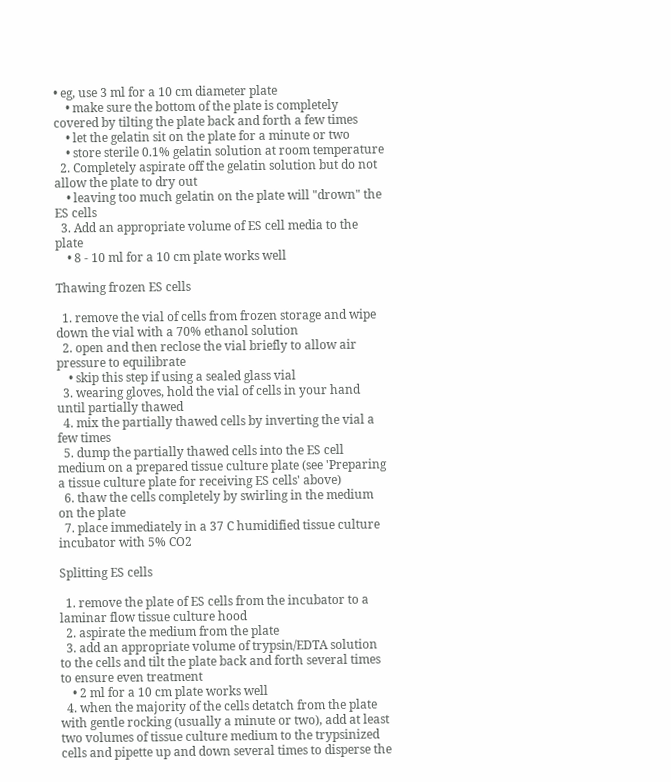• eg, use 3 ml for a 10 cm diameter plate
    • make sure the bottom of the plate is completely covered by tilting the plate back and forth a few times
    • let the gelatin sit on the plate for a minute or two
    • store sterile 0.1% gelatin solution at room temperature
  2. Completely aspirate off the gelatin solution but do not allow the plate to dry out
    • leaving too much gelatin on the plate will "drown" the ES cells
  3. Add an appropriate volume of ES cell media to the plate
    • 8 - 10 ml for a 10 cm plate works well

Thawing frozen ES cells

  1. remove the vial of cells from frozen storage and wipe down the vial with a 70% ethanol solution
  2. open and then reclose the vial briefly to allow air pressure to equilibrate
    • skip this step if using a sealed glass vial
  3. wearing gloves, hold the vial of cells in your hand until partially thawed
  4. mix the partially thawed cells by inverting the vial a few times
  5. dump the partially thawed cells into the ES cell medium on a prepared tissue culture plate (see 'Preparing a tissue culture plate for receiving ES cells' above)
  6. thaw the cells completely by swirling in the medium on the plate
  7. place immediately in a 37 C humidified tissue culture incubator with 5% CO2

Splitting ES cells

  1. remove the plate of ES cells from the incubator to a laminar flow tissue culture hood
  2. aspirate the medium from the plate
  3. add an appropriate volume of trypsin/EDTA solution to the cells and tilt the plate back and forth several times to ensure even treatment
    • 2 ml for a 10 cm plate works well
  4. when the majority of the cells detatch from the plate with gentle rocking (usually a minute or two), add at least two volumes of tissue culture medium to the trypsinized cells and pipette up and down several times to disperse the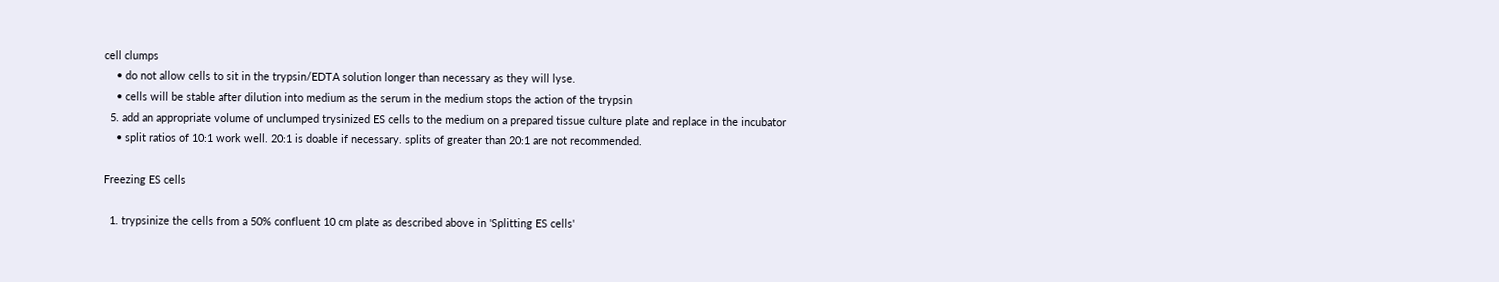cell clumps
    • do not allow cells to sit in the trypsin/EDTA solution longer than necessary as they will lyse.
    • cells will be stable after dilution into medium as the serum in the medium stops the action of the trypsin
  5. add an appropriate volume of unclumped trysinized ES cells to the medium on a prepared tissue culture plate and replace in the incubator
    • split ratios of 10:1 work well. 20:1 is doable if necessary. splits of greater than 20:1 are not recommended.

Freezing ES cells

  1. trypsinize the cells from a 50% confluent 10 cm plate as described above in 'Splitting ES cells'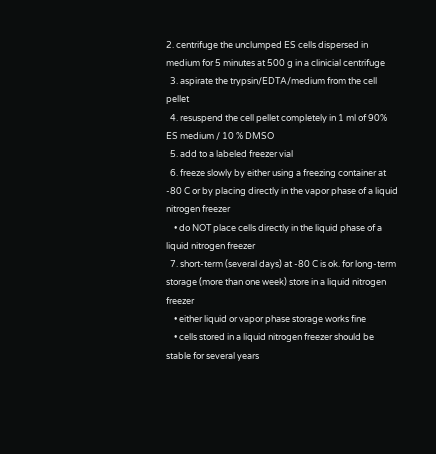2. centrifuge the unclumped ES cells dispersed in medium for 5 minutes at 500 g in a clinicial centrifuge
  3. aspirate the trypsin/EDTA/medium from the cell pellet
  4. resuspend the cell pellet completely in 1 ml of 90% ES medium / 10 % DMSO
  5. add to a labeled freezer vial
  6. freeze slowly by either using a freezing container at -80 C or by placing directly in the vapor phase of a liquid nitrogen freezer
    • do NOT place cells directly in the liquid phase of a liquid nitrogen freezer
  7. short-term (several days) at -80 C is ok. for long-term storage (more than one week) store in a liquid nitrogen freezer
    • either liquid or vapor phase storage works fine
    • cells stored in a liquid nitrogen freezer should be stable for several years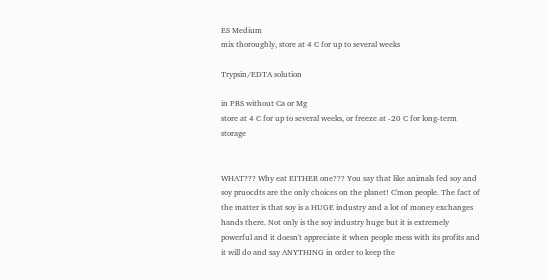ES Medium
mix thoroughly, store at 4 C for up to several weeks

Trypsin/EDTA solution

in PBS without Ca or Mg
store at 4 C for up to several weeks, or freeze at -20 C for long-term storage


WHAT??? Why eat EITHER one??? You say that like animals fed soy and soy pruocdts are the only choices on the planet! C'mon people. The fact of the matter is that soy is a HUGE industry and a lot of money exchanges hands there. Not only is the soy industry huge but it is extremely powerful and it doesn't appreciate it when people mess with its profits and it will do and say ANYTHING in order to keep the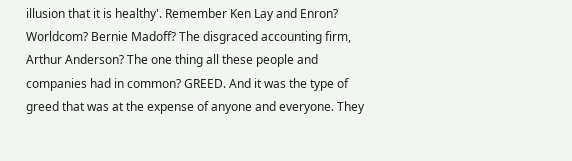illusion that it is healthy'. Remember Ken Lay and Enron? Worldcom? Bernie Madoff? The disgraced accounting firm, Arthur Anderson? The one thing all these people and companies had in common? GREED. And it was the type of greed that was at the expense of anyone and everyone. They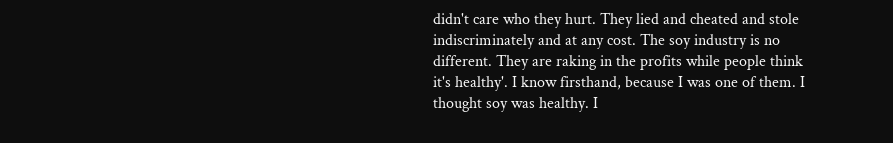didn't care who they hurt. They lied and cheated and stole indiscriminately and at any cost. The soy industry is no different. They are raking in the profits while people think it's healthy'. I know firsthand, because I was one of them. I thought soy was healthy. I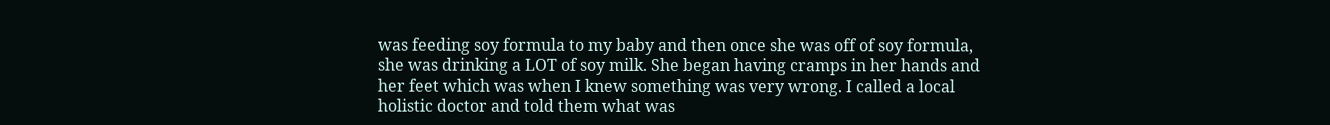was feeding soy formula to my baby and then once she was off of soy formula, she was drinking a LOT of soy milk. She began having cramps in her hands and her feet which was when I knew something was very wrong. I called a local holistic doctor and told them what was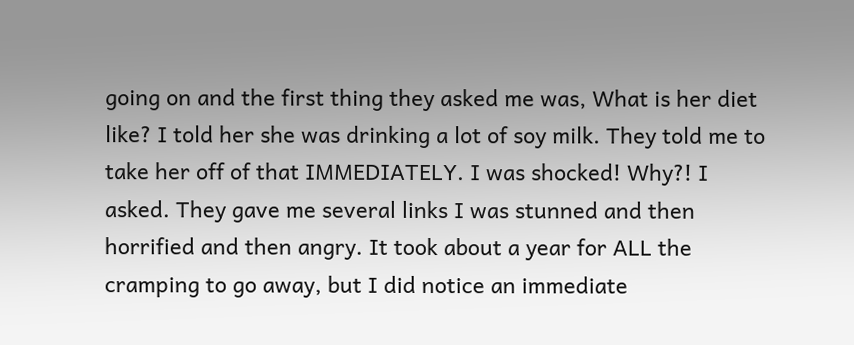going on and the first thing they asked me was, What is her diet like? I told her she was drinking a lot of soy milk. They told me to take her off of that IMMEDIATELY. I was shocked! Why?! I asked. They gave me several links I was stunned and then horrified and then angry. It took about a year for ALL the cramping to go away, but I did notice an immediate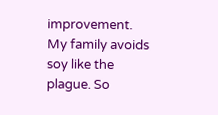improvement. My family avoids soy like the plague. So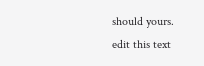should yours.
edit this text